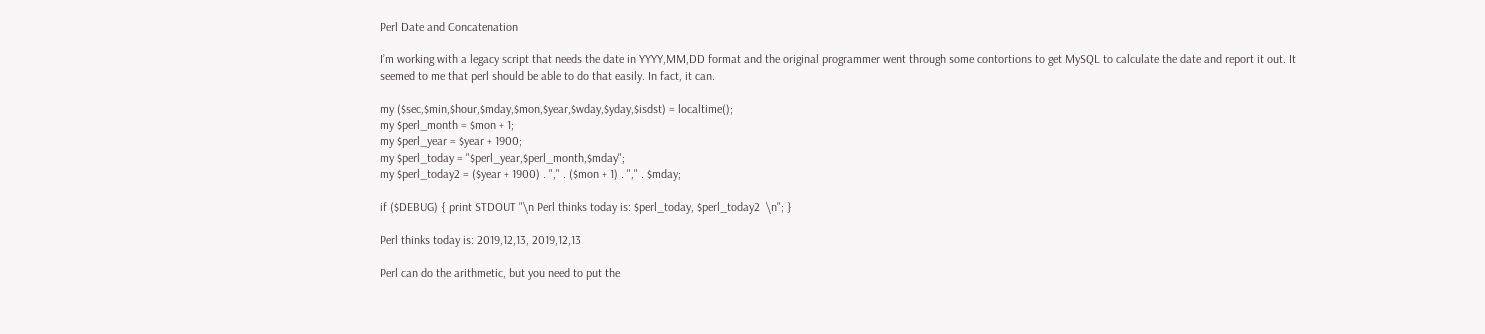Perl Date and Concatenation

I’m working with a legacy script that needs the date in YYYY,MM,DD format and the original programmer went through some contortions to get MySQL to calculate the date and report it out. It seemed to me that perl should be able to do that easily. In fact, it can.

my ($sec,$min,$hour,$mday,$mon,$year,$wday,$yday,$isdst) = localtime();
my $perl_month = $mon + 1;
my $perl_year = $year + 1900;
my $perl_today = "$perl_year,$perl_month,$mday";
my $perl_today2 = ($year + 1900) . "," . ($mon + 1) . "," . $mday;

if ($DEBUG) { print STDOUT "\n Perl thinks today is: $perl_today, $perl_today2  \n"; }

Perl thinks today is: 2019,12,13, 2019,12,13

Perl can do the arithmetic, but you need to put the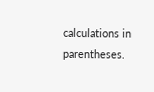calculations in parentheses.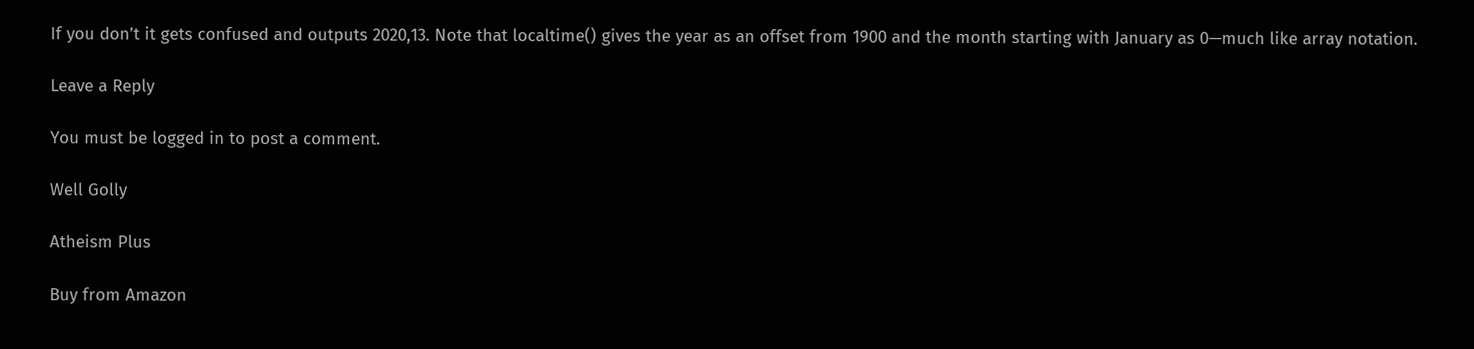If you don’t it gets confused and outputs 2020,13. Note that localtime() gives the year as an offset from 1900 and the month starting with January as 0—much like array notation.

Leave a Reply

You must be logged in to post a comment.

Well Golly

Atheism Plus

Buy from Amazon